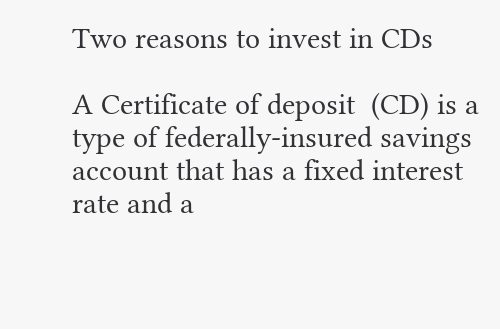Two reasons to invest in CDs

A Certificate of deposit  (CD) is a type of federally-insured savings account that has a fixed interest rate and a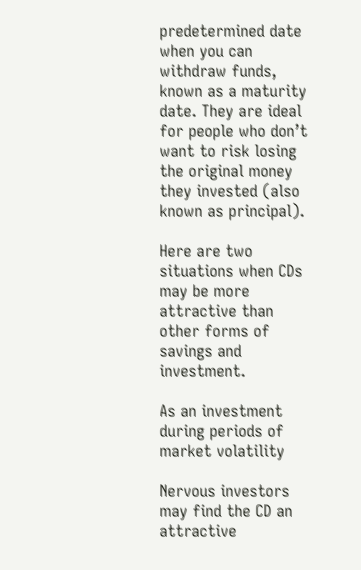predetermined date when you can withdraw funds, known as a maturity date. They are ideal for people who don’t want to risk losing the original money they invested (also known as principal).

Here are two situations when CDs may be more attractive than other forms of savings and investment.

As an investment during periods of market volatility

Nervous investors may find the CD an attractive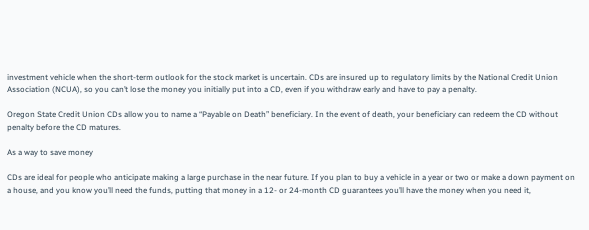investment vehicle when the short-term outlook for the stock market is uncertain. CDs are insured up to regulatory limits by the National Credit Union Association (NCUA), so you can’t lose the money you initially put into a CD, even if you withdraw early and have to pay a penalty.

Oregon State Credit Union CDs allow you to name a “Payable on Death” beneficiary. In the event of death, your beneficiary can redeem the CD without penalty before the CD matures.

As a way to save money

CDs are ideal for people who anticipate making a large purchase in the near future. If you plan to buy a vehicle in a year or two or make a down payment on a house, and you know you’ll need the funds, putting that money in a 12- or 24-month CD guarantees you’ll have the money when you need it,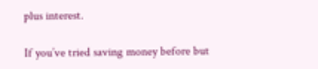plus interest.

If you’ve tried saving money before but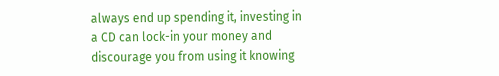always end up spending it, investing in a CD can lock-in your money and discourage you from using it knowing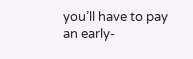you’ll have to pay an early-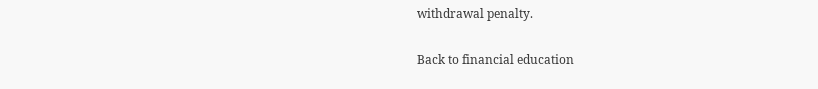withdrawal penalty.

Back to financial education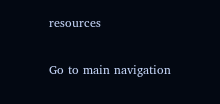resources

Go to main navigation